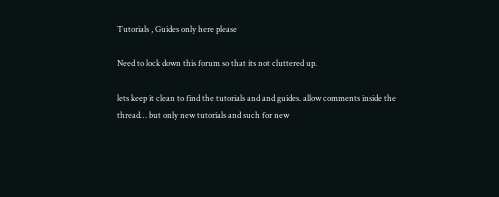Tutorials , Guides only here please

Need to lock down this forum so that its not cluttered up.

lets keep it clean to find the tutorials and and guides. allow comments inside the thread… but only new tutorials and such for new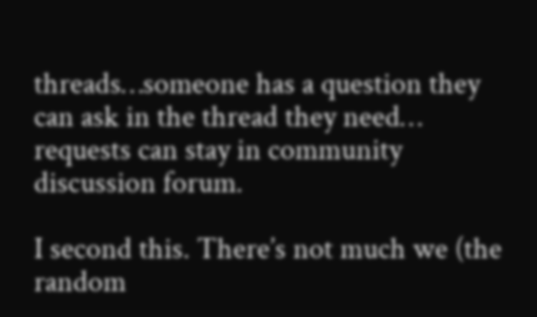threads…someone has a question they can ask in the thread they need… requests can stay in community discussion forum.

I second this. There’s not much we (the random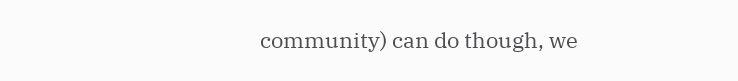community) can do though, we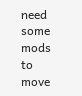need some mods to move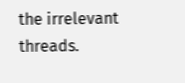the irrelevant threads.